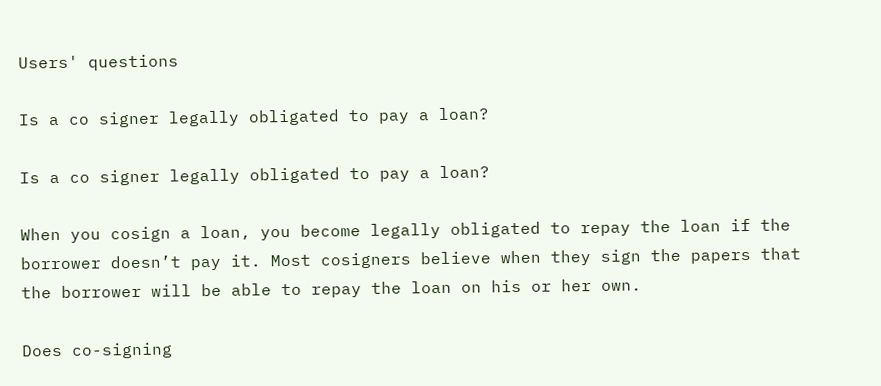Users' questions

Is a co signer legally obligated to pay a loan?

Is a co signer legally obligated to pay a loan?

When you cosign a loan, you become legally obligated to repay the loan if the borrower doesn’t pay it. Most cosigners believe when they sign the papers that the borrower will be able to repay the loan on his or her own.

Does co-signing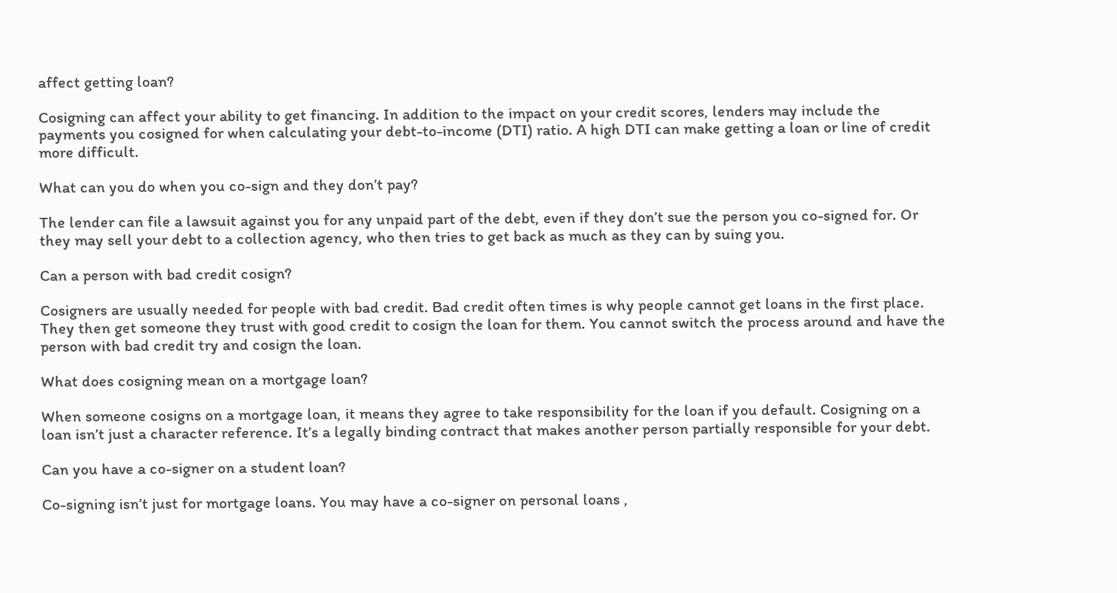affect getting loan?

Cosigning can affect your ability to get financing. In addition to the impact on your credit scores, lenders may include the payments you cosigned for when calculating your debt-to-income (DTI) ratio. A high DTI can make getting a loan or line of credit more difficult.

What can you do when you co-sign and they don’t pay?

The lender can file a lawsuit against you for any unpaid part of the debt, even if they don’t sue the person you co-signed for. Or they may sell your debt to a collection agency, who then tries to get back as much as they can by suing you.

Can a person with bad credit cosign?

Cosigners are usually needed for people with bad credit. Bad credit often times is why people cannot get loans in the first place. They then get someone they trust with good credit to cosign the loan for them. You cannot switch the process around and have the person with bad credit try and cosign the loan.

What does cosigning mean on a mortgage loan?

When someone cosigns on a mortgage loan, it means they agree to take responsibility for the loan if you default. Cosigning on a loan isn’t just a character reference. It’s a legally binding contract that makes another person partially responsible for your debt.

Can you have a co-signer on a student loan?

Co-signing isn’t just for mortgage loans. You may have a co-signer on personal loans ,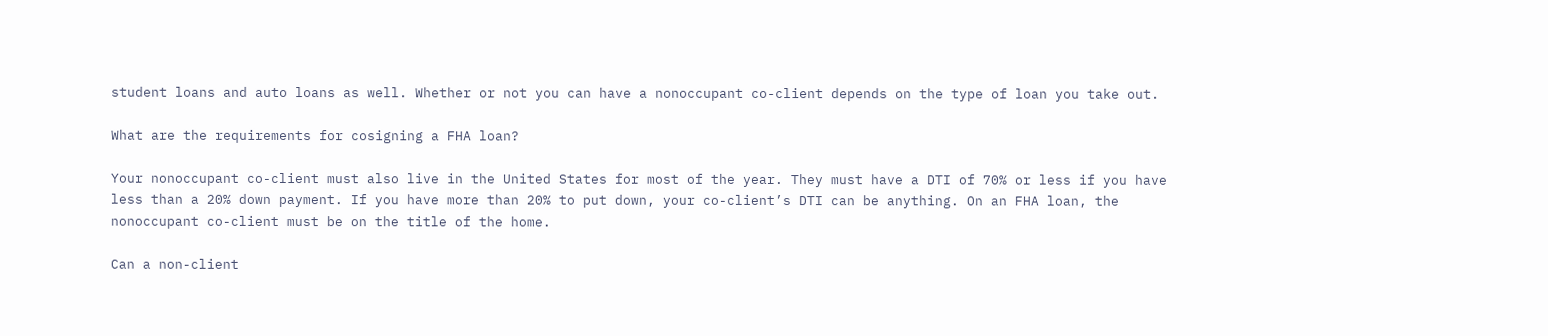student loans and auto loans as well. Whether or not you can have a nonoccupant co-client depends on the type of loan you take out.

What are the requirements for cosigning a FHA loan?

Your nonoccupant co-client must also live in the United States for most of the year. They must have a DTI of 70% or less if you have less than a 20% down payment. If you have more than 20% to put down, your co-client’s DTI can be anything. On an FHA loan, the nonoccupant co-client must be on the title of the home.

Can a non-client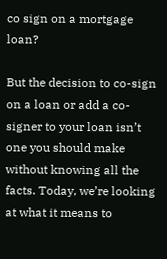co sign on a mortgage loan?

But the decision to co-sign on a loan or add a co-signer to your loan isn’t one you should make without knowing all the facts. Today, we’re looking at what it means to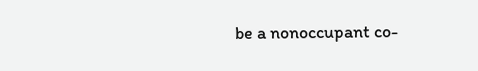be a nonoccupant co-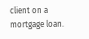client on a mortgage loan.